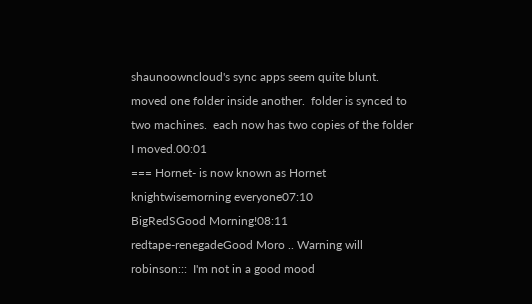shaunoowncloud's sync apps seem quite blunt.  moved one folder inside another.  folder is synced to two machines.  each now has two copies of the folder I moved.00:01
=== Hornet- is now known as Hornet
knightwisemorning everyone07:10
BigRedSGood Morning!08:11
redtape-renegadeGood Moro .. Warning will robinson:::  I'm not in a good mood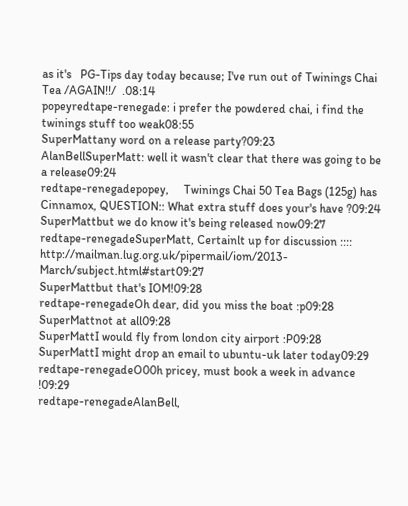as it's   PG-Tips day today because; I've run out of Twinings Chai Tea /AGAIN!!/  .08:14
popeyredtape-renegade: i prefer the powdered chai, i find the twinings stuff too weak08:55
SuperMattany word on a release party?09:23
AlanBellSuperMatt: well it wasn't clear that there was going to be a release09:24
redtape-renegadepopey,     Twinings Chai 50 Tea Bags (125g) has Cinnamox, QUESTION:: What extra stuff does your's have ?09:24
SuperMattbut we do know it's being released now09:27
redtape-renegadeSuperMatt, Certainlt up for discussion ::::                           http://mailman.lug.org.uk/pipermail/iom/2013-March/subject.html#start09:27
SuperMattbut that's IOM!09:28
redtape-renegadeOh dear, did you miss the boat :p09:28
SuperMattnot at all09:28
SuperMattI would fly from london city airport :P09:28
SuperMattI might drop an email to ubuntu-uk later today09:29
redtape-renegadeO00h pricey, must book a week in advance !09:29
redtape-renegadeAlanBell,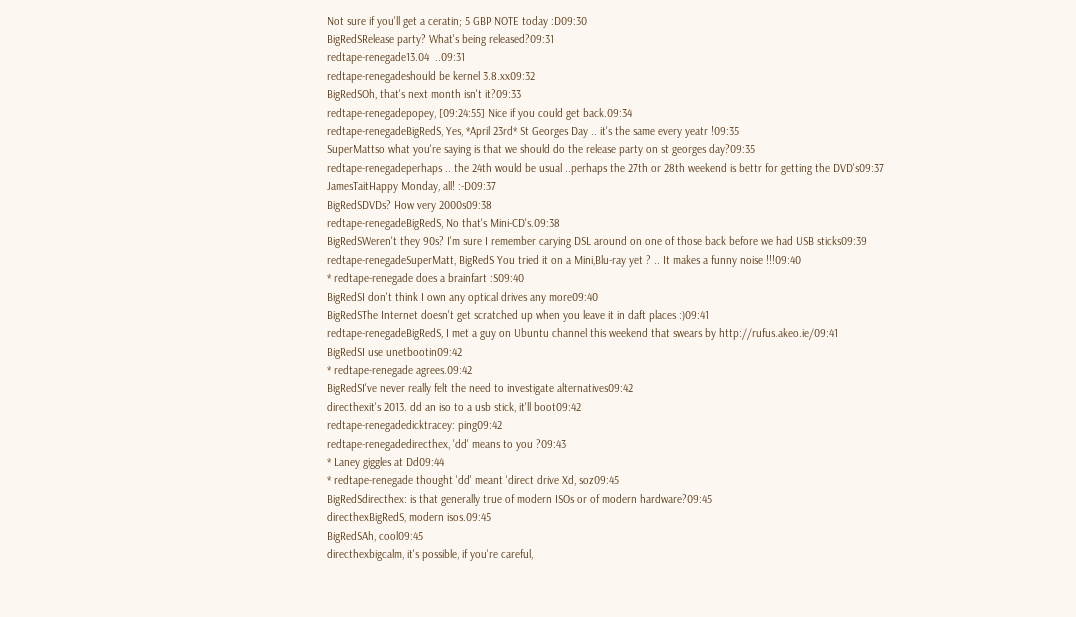Not sure if you'll get a ceratin; 5 GBP NOTE today :D09:30
BigRedSRelease party? What's being released?09:31
redtape-renegade13.04  ..09:31
redtape-renegadeshould be kernel 3.8.xx09:32
BigRedSOh, that's next month isn't it?09:33
redtape-renegadepopey, [09:24:55] Nice if you could get back.09:34
redtape-renegadeBigRedS, Yes, *April 23rd* St Georges Day .. it's the same every yeatr !09:35
SuperMattso what you're saying is that we should do the release party on st georges day?09:35
redtape-renegadeperhaps .. the 24th would be usual ..perhaps the 27th or 28th weekend is bettr for getting the DVD's09:37
JamesTaitHappy Monday, all! :-D09:37
BigRedSDVDs? How very 2000s09:38
redtape-renegadeBigRedS, No that's Mini-CD's.09:38
BigRedSWeren't they 90s? I'm sure I remember carying DSL around on one of those back before we had USB sticks09:39
redtape-renegadeSuperMatt, BigRedS You tried it on a Mini,Blu-ray yet ? .. It makes a funny noise !!!09:40
* redtape-renegade does a brainfart :S09:40
BigRedSI don't think I own any optical drives any more09:40
BigRedSThe Internet doesn't get scratched up when you leave it in daft places :)09:41
redtape-renegadeBigRedS, I met a guy on Ubuntu channel this weekend that swears by http://rufus.akeo.ie/09:41
BigRedSI use unetbootin09:42
* redtape-renegade agrees.09:42
BigRedSI've never really felt the need to investigate alternatives09:42
directhexit's 2013. dd an iso to a usb stick, it'll boot09:42
redtape-renegadedicktracey: ping09:42
redtape-renegadedirecthex, 'dd' means to you ?09:43
* Laney giggles at Dd09:44
* redtape-renegade thought 'dd' meant 'direct drive Xd, soz09:45
BigRedSdirecthex: is that generally true of modern ISOs or of modern hardware?09:45
directhexBigRedS, modern isos.09:45
BigRedSAh, cool09:45
directhexbigcalm, it's possible, if you're careful,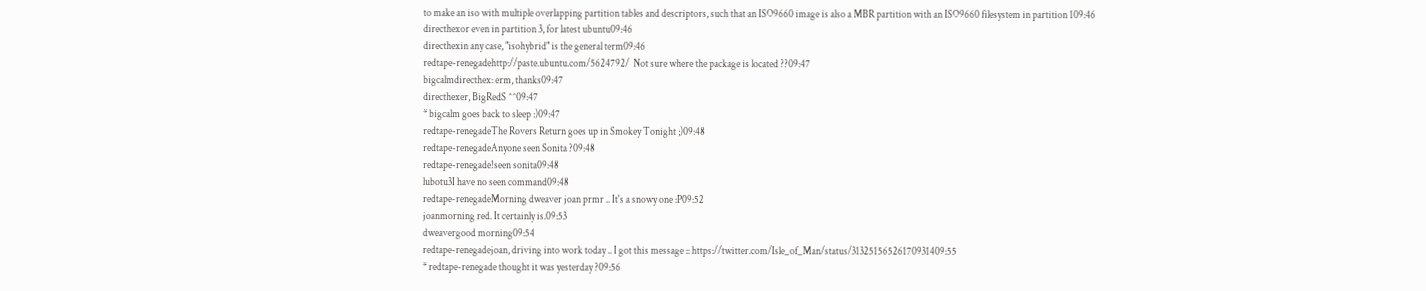to make an iso with multiple overlapping partition tables and descriptors, such that an ISO9660 image is also a MBR partition with an ISO9660 filesystem in partition 109:46
directhexor even in partition 3, for latest ubuntu09:46
directhexin any case, "isohybrid" is the general term09:46
redtape-renegadehttp://paste.ubuntu.com/5624792/  Not sure where the package is located ??09:47
bigcalmdirecthex: erm, thanks09:47
directhexer, BigRedS ^^09:47
* bigcalm goes back to sleep :)09:47
redtape-renegadeThe Rovers Return goes up in Smokey Tonight ;)09:48
redtape-renegadeAnyone seen Sonita ?09:48
redtape-renegade!seen sonita09:48
lubotu3I have no seen command09:48
redtape-renegadeMorning dweaver joan prmr .. It's a snowy one :P09:52
joanmorning red. It certainly is.09:53
dweavergood morning09:54
redtape-renegadejoan, driving into work today .. I got this message :: https://twitter.com/Isle_of_Man/status/31325156526170931409:55
* redtape-renegade thought it was yesterday ?09:56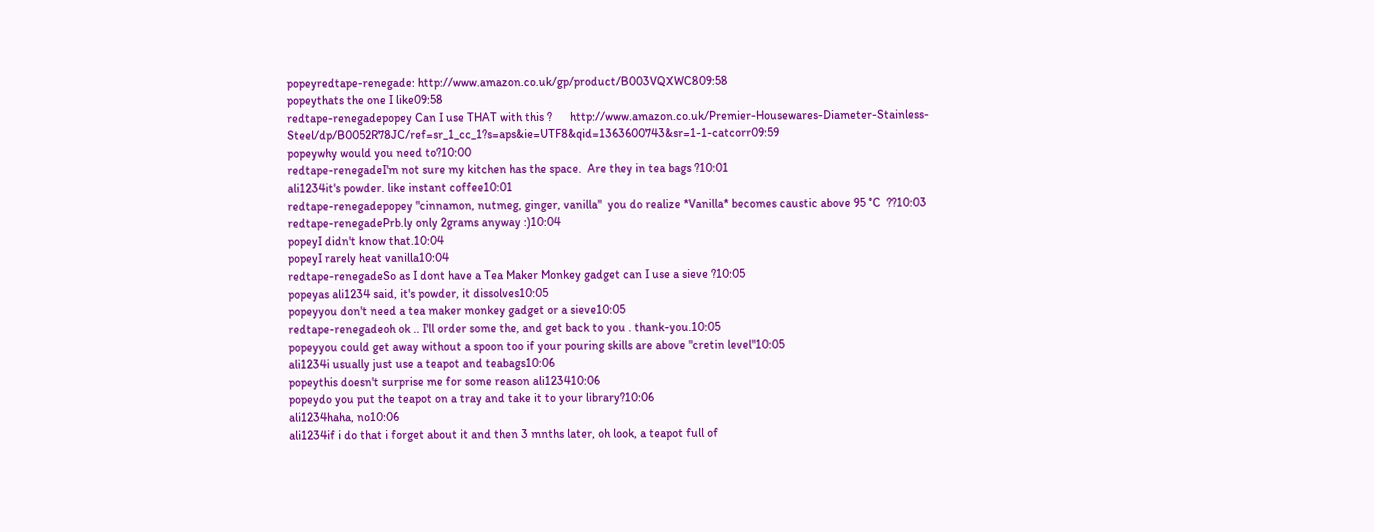popeyredtape-renegade: http://www.amazon.co.uk/gp/product/B003VQXWC809:58
popeythats the one I like09:58
redtape-renegadepopey Can I use THAT with this ?      http://www.amazon.co.uk/Premier-Housewares-Diameter-Stainless-Steel/dp/B0052R78JC/ref=sr_1_cc_1?s=aps&ie=UTF8&qid=1363600743&sr=1-1-catcorr09:59
popeywhy would you need to?10:00
redtape-renegadeI'm not sure my kitchen has the space.  Are they in tea bags ?10:01
ali1234it's powder. like instant coffee10:01
redtape-renegadepopey "cinnamon, nutmeg, ginger, vanilla"  you do realize *Vanilla* becomes caustic above 95 °C  ??10:03
redtape-renegadePrb.ly only 2grams anyway :)10:04
popeyI didn't know that.10:04
popeyI rarely heat vanilla10:04
redtape-renegadeSo as I dont have a Tea Maker Monkey gadget can I use a sieve ?10:05
popeyas ali1234 said, it's powder, it dissolves10:05
popeyyou don't need a tea maker monkey gadget or a sieve10:05
redtape-renegadeoh ok .. I'll order some the, and get back to you . thank-you.10:05
popeyyou could get away without a spoon too if your pouring skills are above "cretin level"10:05
ali1234i usually just use a teapot and teabags10:06
popeythis doesn't surprise me for some reason ali123410:06
popeydo you put the teapot on a tray and take it to your library?10:06
ali1234haha, no10:06
ali1234if i do that i forget about it and then 3 mnths later, oh look, a teapot full of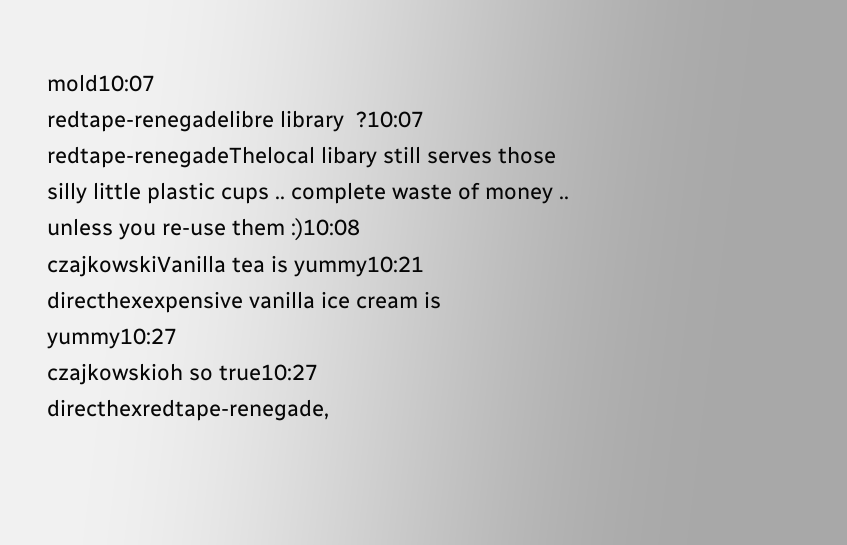mold10:07
redtape-renegadelibre library  ?10:07
redtape-renegadeThelocal libary still serves those silly little plastic cups .. complete waste of money .. unless you re-use them :)10:08
czajkowskiVanilla tea is yummy10:21
directhexexpensive vanilla ice cream is yummy10:27
czajkowskioh so true10:27
directhexredtape-renegade,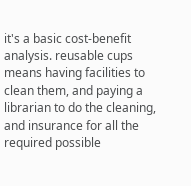it's a basic cost-benefit analysis. reusable cups means having facilities to clean them, and paying a librarian to do the cleaning, and insurance for all the required possible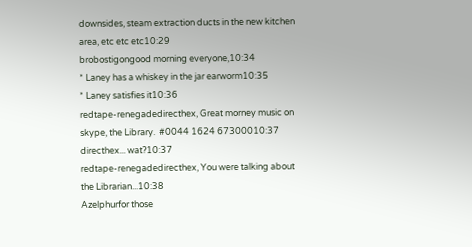downsides, steam extraction ducts in the new kitchen area, etc etc etc10:29
brobostigongood morning everyone,10:34
* Laney has a whiskey in the jar earworm10:35
* Laney satisfies it10:36
redtape-renegadedirecthex, Great morney music on skype, the Library.  #0044 1624 67300010:37
directhex... wat?10:37
redtape-renegadedirecthex, You were talking about the Librarian...10:38
Azelphurfor those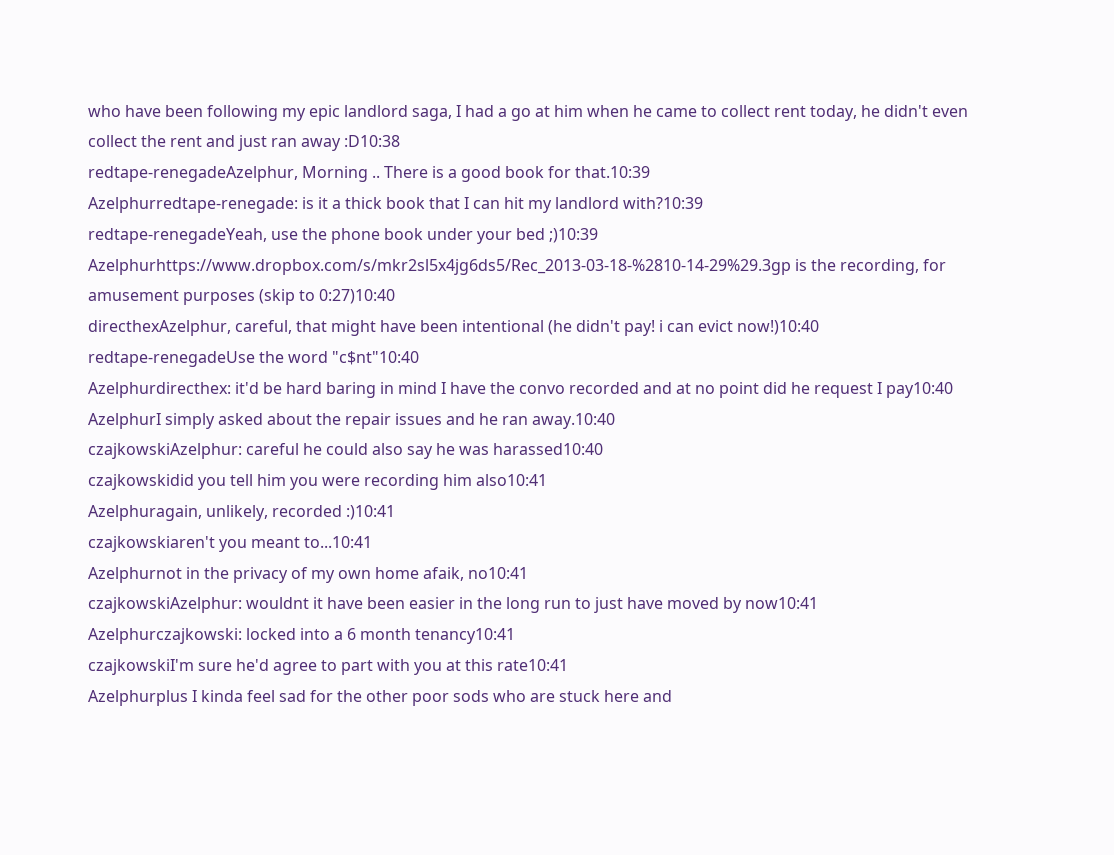who have been following my epic landlord saga, I had a go at him when he came to collect rent today, he didn't even collect the rent and just ran away :D10:38
redtape-renegadeAzelphur, Morning .. There is a good book for that.10:39
Azelphurredtape-renegade: is it a thick book that I can hit my landlord with?10:39
redtape-renegadeYeah, use the phone book under your bed ;)10:39
Azelphurhttps://www.dropbox.com/s/mkr2sl5x4jg6ds5/Rec_2013-03-18-%2810-14-29%29.3gp is the recording, for amusement purposes (skip to 0:27)10:40
directhexAzelphur, careful, that might have been intentional (he didn't pay! i can evict now!)10:40
redtape-renegadeUse the word "c$nt"10:40
Azelphurdirecthex: it'd be hard baring in mind I have the convo recorded and at no point did he request I pay10:40
AzelphurI simply asked about the repair issues and he ran away.10:40
czajkowskiAzelphur: careful he could also say he was harassed10:40
czajkowskidid you tell him you were recording him also10:41
Azelphuragain, unlikely, recorded :)10:41
czajkowskiaren't you meant to...10:41
Azelphurnot in the privacy of my own home afaik, no10:41
czajkowskiAzelphur: wouldnt it have been easier in the long run to just have moved by now10:41
Azelphurczajkowski: locked into a 6 month tenancy10:41
czajkowskiI'm sure he'd agree to part with you at this rate10:41
Azelphurplus I kinda feel sad for the other poor sods who are stuck here and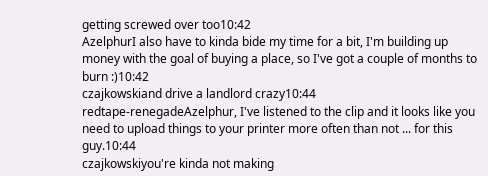getting screwed over too10:42
AzelphurI also have to kinda bide my time for a bit, I'm building up money with the goal of buying a place, so I've got a couple of months to burn :)10:42
czajkowskiand drive a landlord crazy10:44
redtape-renegadeAzelphur, I've listened to the clip and it looks like you need to upload things to your printer more often than not ... for this guy.10:44
czajkowskiyou're kinda not making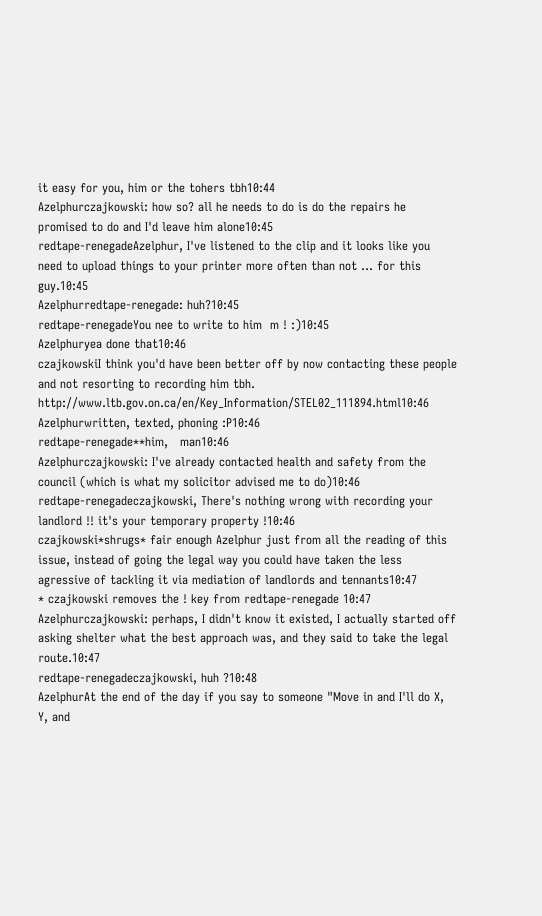it easy for you, him or the tohers tbh10:44
Azelphurczajkowski: how so? all he needs to do is do the repairs he promised to do and I'd leave him alone10:45
redtape-renegadeAzelphur, I've listened to the clip and it looks like you need to upload things to your printer more often than not ... for this guy.10:45
Azelphurredtape-renegade: huh?10:45
redtape-renegadeYou nee to write to him  m ! :)10:45
Azelphuryea done that10:46
czajkowskiI think you'd have been better off by now contacting these people and not resorting to recording him tbh. http://www.ltb.gov.on.ca/en/Key_Information/STEL02_111894.html10:46
Azelphurwritten, texted, phoning :P10:46
redtape-renegade**him,   man10:46
Azelphurczajkowski: I've already contacted health and safety from the council (which is what my solicitor advised me to do)10:46
redtape-renegadeczajkowski, There's nothing wrong with recording your landlord !! it's your temporary property !10:46
czajkowski*shrugs* fair enough Azelphur just from all the reading of this issue, instead of going the legal way you could have taken the less agressive of tackling it via mediation of landlords and tennants10:47
* czajkowski removes the ! key from redtape-renegade 10:47
Azelphurczajkowski: perhaps, I didn't know it existed, I actually started off asking shelter what the best approach was, and they said to take the legal route.10:47
redtape-renegadeczajkowski, huh ?10:48
AzelphurAt the end of the day if you say to someone "Move in and I'll do X, Y, and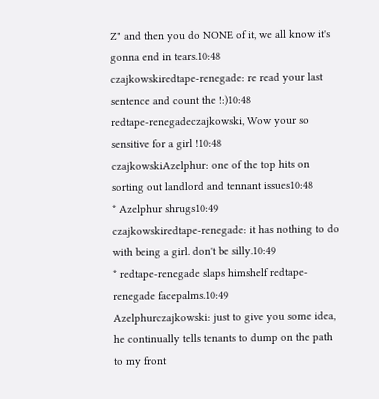Z" and then you do NONE of it, we all know it's gonna end in tears.10:48
czajkowskiredtape-renegade: re read your last sentence and count the !:)10:48
redtape-renegadeczajkowski, Wow your so sensitive for a girl !10:48
czajkowskiAzelphur: one of the top hits on sorting out landlord and tennant issues10:48
* Azelphur shrugs10:49
czajkowskiredtape-renegade: it has nothing to do with being a girl. don't be silly.10:49
* redtape-renegade slaps himshelf redtape-renegade facepalms.10:49
Azelphurczajkowski: just to give you some idea, he continually tells tenants to dump on the path to my front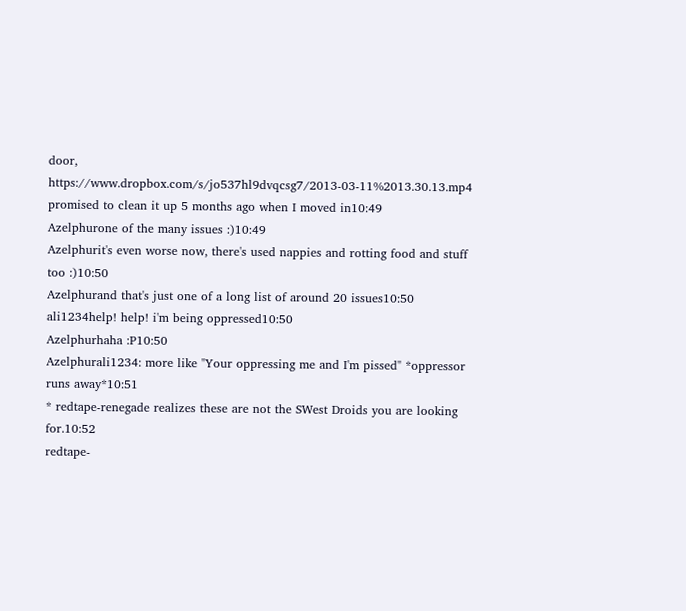door, https://www.dropbox.com/s/jo537hl9dvqcsg7/2013-03-11%2013.30.13.mp4 promised to clean it up 5 months ago when I moved in10:49
Azelphurone of the many issues :)10:49
Azelphurit's even worse now, there's used nappies and rotting food and stuff too :)10:50
Azelphurand that's just one of a long list of around 20 issues10:50
ali1234help! help! i'm being oppressed10:50
Azelphurhaha :P10:50
Azelphurali1234: more like "Your oppressing me and I'm pissed" *oppressor runs away*10:51
* redtape-renegade realizes these are not the SWest Droids you are looking for.10:52
redtape-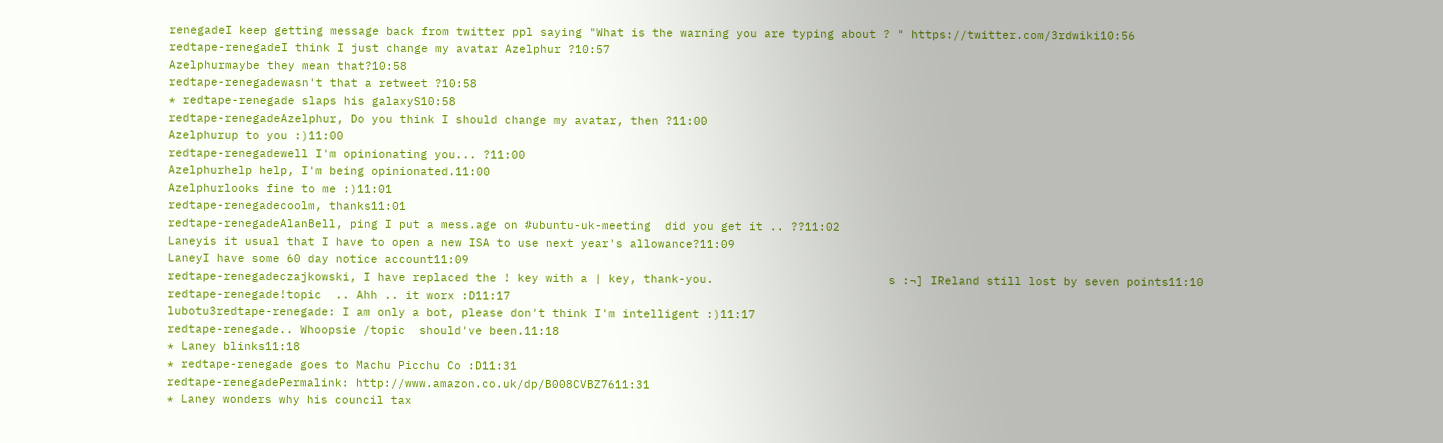renegadeI keep getting message back from twitter ppl saying "What is the warning you are typing about ? " https://twitter.com/3rdwiki10:56
redtape-renegadeI think I just change my avatar Azelphur ?10:57
Azelphurmaybe they mean that?10:58
redtape-renegadewasn't that a retweet ?10:58
* redtape-renegade slaps his galaxyS10:58
redtape-renegadeAzelphur, Do you think I should change my avatar, then ?11:00
Azelphurup to you :)11:00
redtape-renegadewell I'm opinionating you... ?11:00
Azelphurhelp help, I'm being opinionated.11:00
Azelphurlooks fine to me :)11:01
redtape-renegadecoolm, thanks11:01
redtape-renegadeAlanBell, ping I put a mess.age on #ubuntu-uk-meeting  did you get it .. ??11:02
Laneyis it usual that I have to open a new ISA to use next year's allowance?11:09
LaneyI have some 60 day notice account11:09
redtape-renegadeczajkowski, I have replaced the ! key with a | key, thank-you.                         s :¬] IReland still lost by seven points11:10
redtape-renegade!topic  .. Ahh .. it worx :D11:17
lubotu3redtape-renegade: I am only a bot, please don't think I'm intelligent :)11:17
redtape-renegade.. Whoopsie /topic  should've been.11:18
* Laney blinks11:18
* redtape-renegade goes to Machu Picchu Co :D11:31
redtape-renegadePermalink: http://www.amazon.co.uk/dp/B008CVBZ7611:31
* Laney wonders why his council tax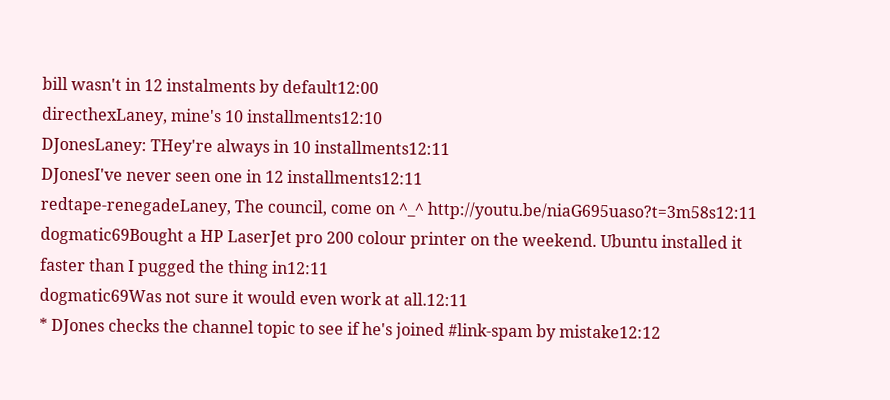bill wasn't in 12 instalments by default12:00
directhexLaney, mine's 10 installments12:10
DJonesLaney: THey're always in 10 installments12:11
DJonesI've never seen one in 12 installments12:11
redtape-renegadeLaney, The council, come on ^_^ http://youtu.be/niaG695uaso?t=3m58s12:11
dogmatic69Bought a HP LaserJet pro 200 colour printer on the weekend. Ubuntu installed it faster than I pugged the thing in12:11
dogmatic69Was not sure it would even work at all.12:11
* DJones checks the channel topic to see if he's joined #link-spam by mistake12:12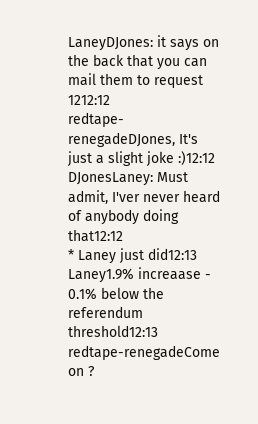LaneyDJones: it says on the back that you can mail them to request 1212:12
redtape-renegadeDJones, It's just a slight joke :)12:12
DJonesLaney: Must admit, I'ver never heard of anybody doing that12:12
* Laney just did12:13
Laney1.9% increaase - 0.1% below the referendum threshold12:13
redtape-renegadeCome on ?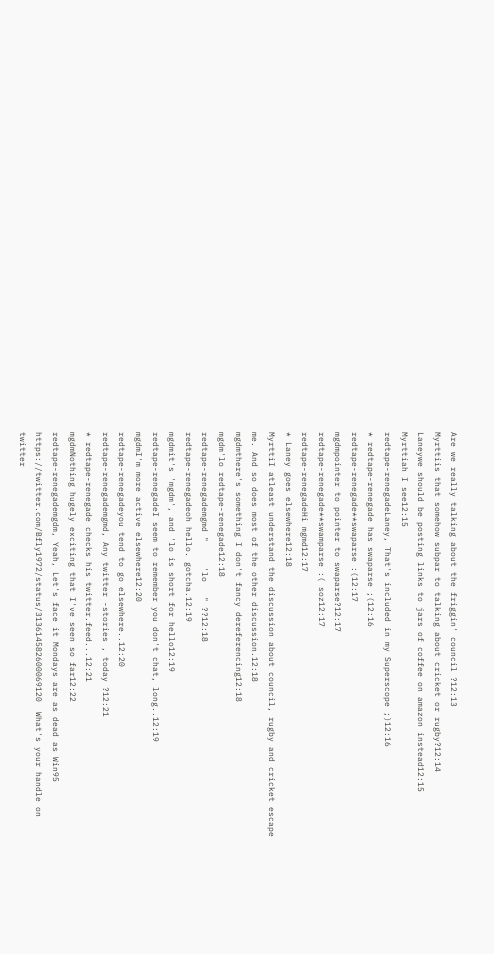Are we really talking about the friggin' council ?12:13
Myrttiis that somehow subpar to talking about cricket or rugby?12:14
Laneywe should be posting links to jars of coffee on amazon instead12:15
Myrttiah I see12:15
redtape-renegadeLaney, That's included in my Superscope ;)12:16
* redtape-renegade has swaparse ;(12:16
redtape-renegade**swaparse :(12:17
mgdmpointer to pointer to swaparse?12:17
redtape-renegade**swamparse :( soz12:17
redtape-renegadeHi mgmd12:17
* Laney goes elsewhere12:18
MyrttiI atleast understand the discussion about council, rugby and cricket escape me. And so does most of the other discussion.12:18
mgdmthere's something I don't fancy dereferencing12:18
mgdm'lo redtape-renegade12:18
redtape-renegademgmd "     'lo   " ??12:18
redtape-renegadeoh hello. gotcha.12:19
mgdmit's 'mgdm', and 'lo is short for hello12:19
redtape-renegadeI seem to remember you don't chat, long..12:19
mgdmI'm more active elsewhere12:20
redtape-renegadeyou tend to go elsewhere..12:20
redtape-renegademgmd, Any twitter -stories , today ?12:21
* redtape-renegade checks his twitter.feed...12:21
mgdmNothing hugely exciting that I've seen so far12:22
redtape-renegademgdm, Yeah, Let's face it Mondays are as dead as Win95 https://twitter.com/Bfly1972/status/313614582600069120  What's your handle on twitter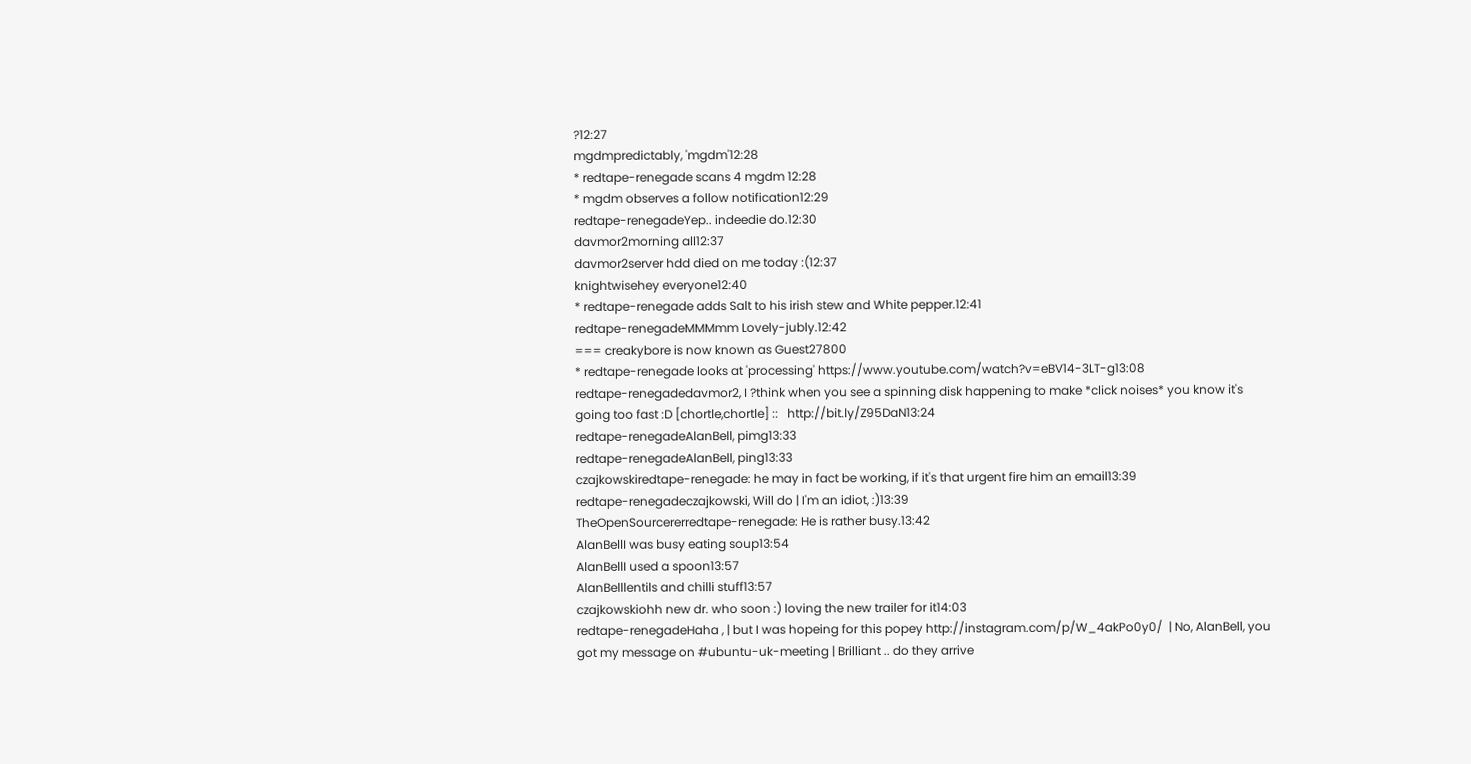?12:27
mgdmpredictably, 'mgdm'12:28
* redtape-renegade scans 4 mgdm 12:28
* mgdm observes a follow notification12:29
redtape-renegadeYep.. indeedie do.12:30
davmor2morning all12:37
davmor2server hdd died on me today :(12:37
knightwisehey everyone12:40
* redtape-renegade adds Salt to his irish stew and White pepper.12:41
redtape-renegadeMMMmm Lovely-jubly.12:42
=== creakybore is now known as Guest27800
* redtape-renegade looks at 'processing' https://www.youtube.com/watch?v=eBV14-3LT-g13:08
redtape-renegadedavmor2, I ?think when you see a spinning disk happening to make *click noises* you know it's going too fast :D [chortle,chortle] ::   http://bit.ly/Z95DaN13:24
redtape-renegadeAlanBell, pimg13:33
redtape-renegadeAlanBell, ping13:33
czajkowskiredtape-renegade: he may in fact be working, if it's that urgent fire him an email13:39
redtape-renegadeczajkowski, Will do | I'm an idiot, :)13:39
TheOpenSourcererredtape-renegade: He is rather busy.13:42
AlanBellI was busy eating soup13:54
AlanBellI used a spoon13:57
AlanBelllentils and chilli stuff13:57
czajkowskiohh new dr. who soon :) loving the new trailer for it14:03
redtape-renegadeHaha , | but I was hopeing for this popey http://instagram.com/p/W_4akPo0y0/  | No, AlanBell, you got my message on #ubuntu-uk-meeting | Brilliant .. do they arrive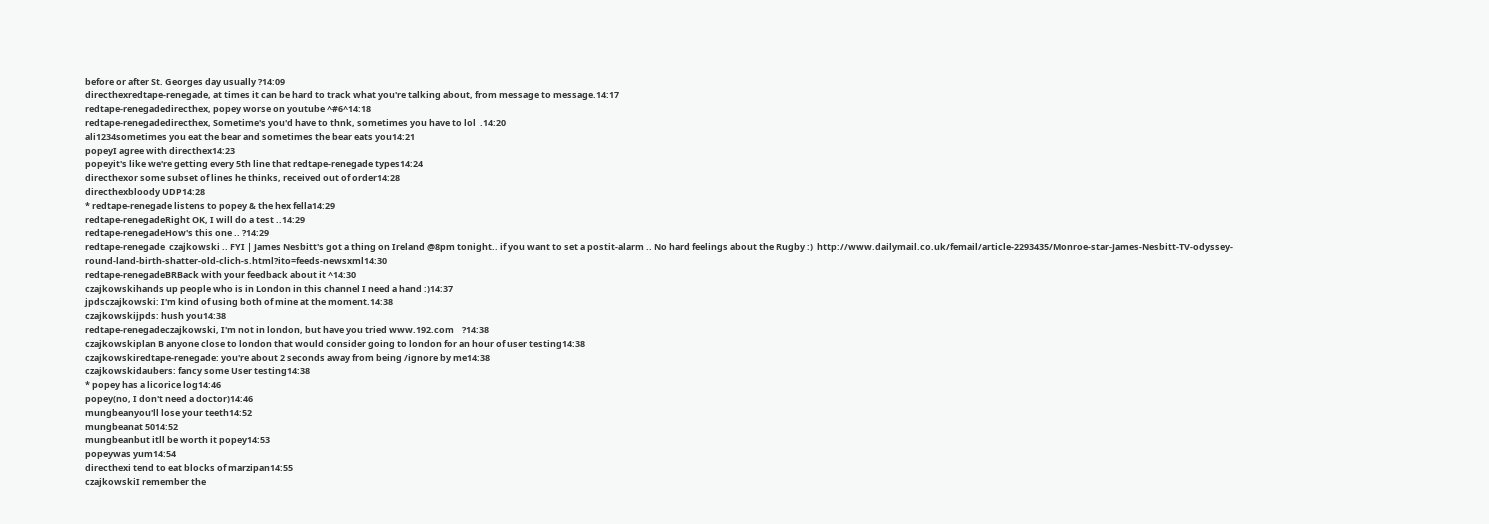before or after St. Georges day usually ?14:09
directhexredtape-renegade, at times it can be hard to track what you're talking about, from message to message.14:17
redtape-renegadedirecthex, popey worse on youtube ^#6^14:18
redtape-renegadedirecthex, Sometime's you'd have to thnk, sometimes you have to lol  .14:20
ali1234sometimes you eat the bear and sometimes the bear eats you14:21
popeyI agree with directhex14:23
popeyit's like we're getting every 5th line that redtape-renegade types14:24
directhexor some subset of lines he thinks, received out of order14:28
directhexbloody UDP14:28
* redtape-renegade listens to popey & the hex fella14:29
redtape-renegadeRight OK, I will do a test ..14:29
redtape-renegadeHow's this one .. ?14:29
redtape-renegade  czajkowski .. FYI | James Nesbitt's got a thing on Ireland @8pm tonight.. if you want to set a postit-alarm .. No hard feelings about the Rugby :)  http://www.dailymail.co.uk/femail/article-2293435/Monroe-star-James-Nesbitt-TV-odyssey-round-land-birth-shatter-old-clich-s.html?ito=feeds-newsxml14:30
redtape-renegadeBRBack with your feedback about it ^14:30
czajkowskihands up people who is in London in this channel I need a hand :)14:37
jpdsczajkowski: I'm kind of using both of mine at the moment.14:38
czajkowskijpds: hush you14:38
redtape-renegadeczajkowski, I'm not in london, but have you tried www.192.com    ?14:38
czajkowskiplan B anyone close to london that would consider going to london for an hour of user testing14:38
czajkowskiredtape-renegade: you're about 2 seconds away from being /ignore by me14:38
czajkowskidaubers: fancy some User testing14:38
* popey has a licorice log14:46
popey(no, I don't need a doctor)14:46
mungbeanyou'll lose your teeth14:52
mungbeanat 5014:52
mungbeanbut itll be worth it popey14:53
popeywas yum14:54
directhexi tend to eat blocks of marzipan14:55
czajkowskiI remember the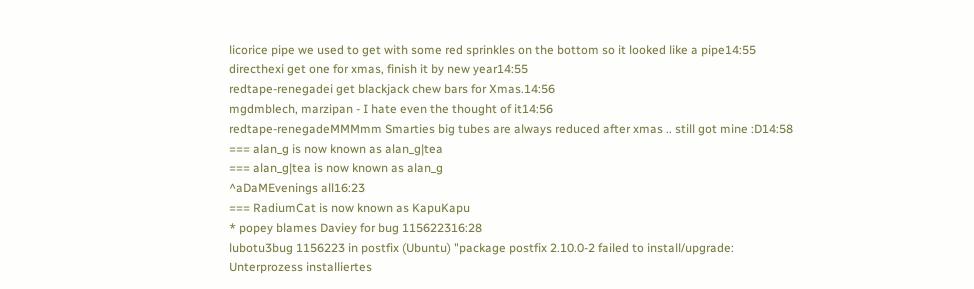licorice pipe we used to get with some red sprinkles on the bottom so it looked like a pipe14:55
directhexi get one for xmas, finish it by new year14:55
redtape-renegadei get blackjack chew bars for Xmas.14:56
mgdmblech, marzipan - I hate even the thought of it14:56
redtape-renegadeMMMmm Smarties big tubes are always reduced after xmas .. still got mine :D14:58
=== alan_g is now known as alan_g|tea
=== alan_g|tea is now known as alan_g
^aDaMEvenings all16:23
=== RadiumCat is now known as KapuKapu
* popey blames Daviey for bug 115622316:28
lubotu3bug 1156223 in postfix (Ubuntu) "package postfix 2.10.0-2 failed to install/upgrade: Unterprozess installiertes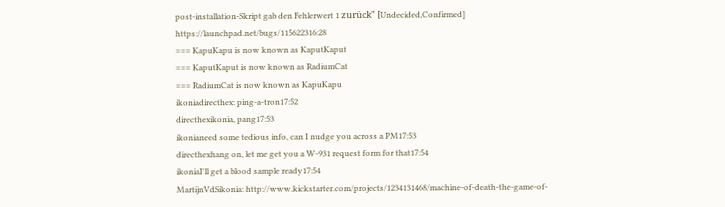post-installation-Skript gab den Fehlerwert 1 zurück" [Undecided,Confirmed] https://launchpad.net/bugs/115622316:28
=== KapuKapu is now known as KaputKaput
=== KaputKaput is now known as RadiumCat
=== RadiumCat is now known as KapuKapu
ikoniadirecthex: ping-a-tron17:52
directhexikonia, pang17:53
ikonianeed some tedious info, can I nudge you across a PM17:53
directhexhang on, let me get you a W-931 request form for that17:54
ikoniaI'll get a blood sample ready17:54
MartijnVdSikonia: http://www.kickstarter.com/projects/1234131468/machine-of-death-the-game-of-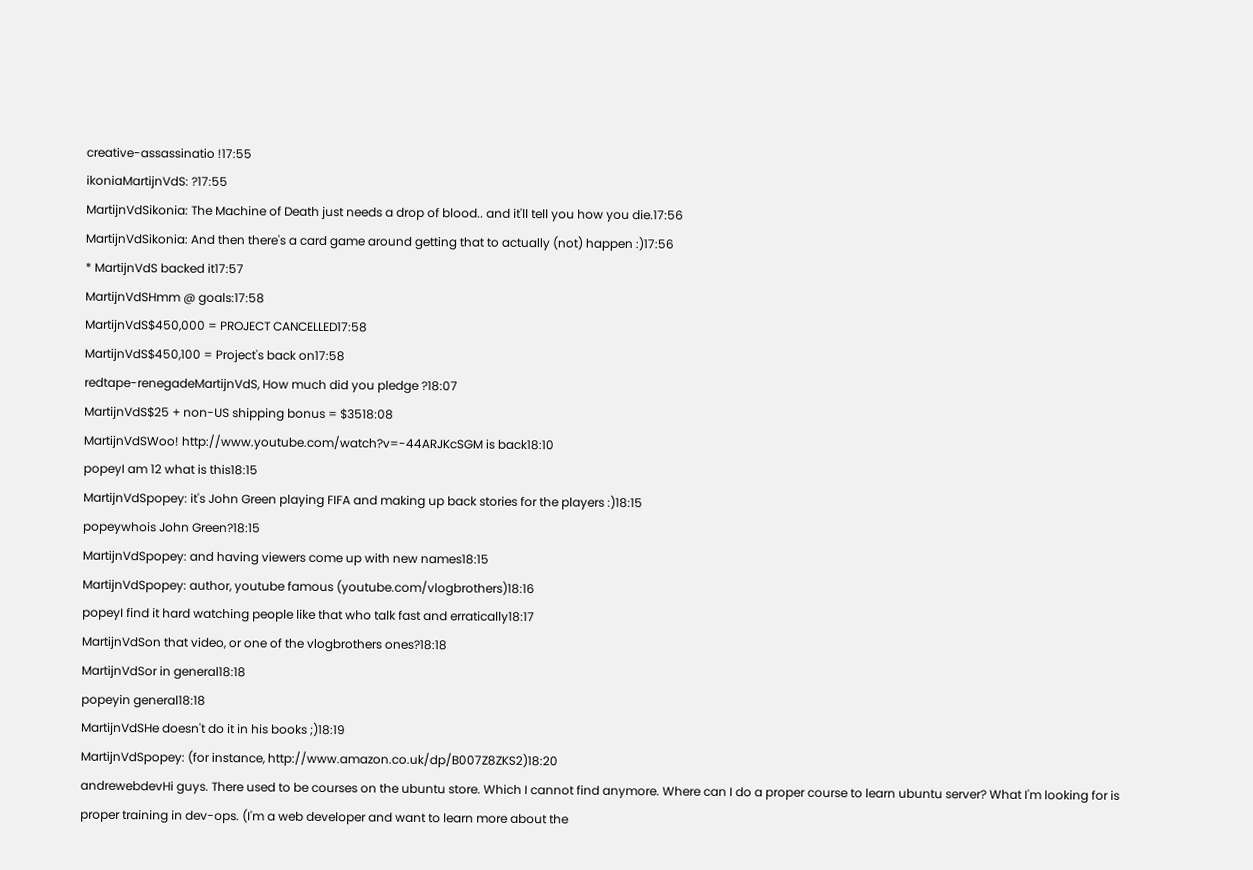creative-assassinatio !17:55
ikoniaMartijnVdS: ?17:55
MartijnVdSikonia: The Machine of Death just needs a drop of blood.. and it'll tell you how you die.17:56
MartijnVdSikonia: And then there's a card game around getting that to actually (not) happen :)17:56
* MartijnVdS backed it17:57
MartijnVdSHmm @ goals:17:58
MartijnVdS$450,000 = PROJECT CANCELLED17:58
MartijnVdS$450,100 = Project's back on17:58
redtape-renegadeMartijnVdS, How much did you pledge ?18:07
MartijnVdS$25 + non-US shipping bonus = $3518:08
MartijnVdSWoo! http://www.youtube.com/watch?v=-44ARJKcSGM is back18:10
popeyI am 12 what is this18:15
MartijnVdSpopey: it's John Green playing FIFA and making up back stories for the players :)18:15
popeywhois John Green?18:15
MartijnVdSpopey: and having viewers come up with new names18:15
MartijnVdSpopey: author, youtube famous (youtube.com/vlogbrothers)18:16
popeyI find it hard watching people like that who talk fast and erratically18:17
MartijnVdSon that video, or one of the vlogbrothers ones?18:18
MartijnVdSor in general18:18
popeyin general18:18
MartijnVdSHe doesn't do it in his books ;)18:19
MartijnVdSpopey: (for instance, http://www.amazon.co.uk/dp/B007Z8ZKS2)18:20
andrewebdevHi guys. There used to be courses on the ubuntu store. Which I cannot find anymore. Where can I do a proper course to learn ubuntu server? What I'm looking for is proper training in dev-ops. (I'm a web developer and want to learn more about the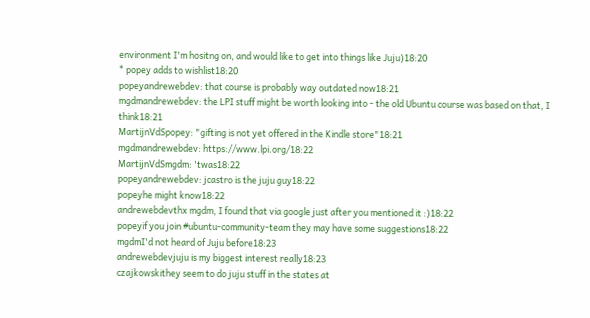environment I'm hositng on, and would like to get into things like Juju)18:20
* popey adds to wishlist18:20
popeyandrewebdev: that course is probably way outdated now18:21
mgdmandrewebdev: the LPI stuff might be worth looking into - the old Ubuntu course was based on that, I think18:21
MartijnVdSpopey: "gifting is not yet offered in the Kindle store"18:21
mgdmandrewebdev: https://www.lpi.org/18:22
MartijnVdSmgdm: 'twas18:22
popeyandrewebdev: jcastro is the juju guy18:22
popeyhe might know18:22
andrewebdevthx mgdm, I found that via google just after you mentioned it :)18:22
popeyif you join #ubuntu-community-team they may have some suggestions18:22
mgdmI'd not heard of Juju before18:23
andrewebdevjuju is my biggest interest really18:23
czajkowskithey seem to do juju stuff in the states at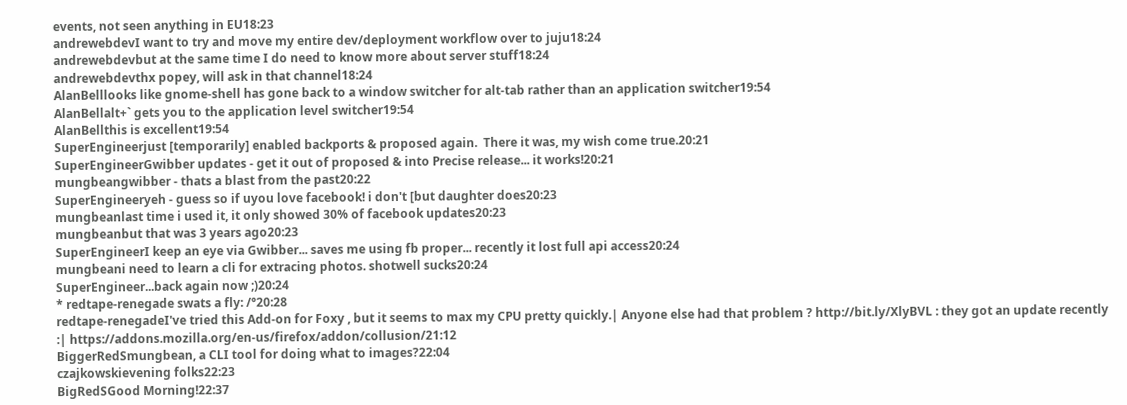events, not seen anything in EU18:23
andrewebdevI want to try and move my entire dev/deployment workflow over to juju18:24
andrewebdevbut at the same time I do need to know more about server stuff18:24
andrewebdevthx popey, will ask in that channel18:24
AlanBelllooks like gnome-shell has gone back to a window switcher for alt-tab rather than an application switcher19:54
AlanBellalt+` gets you to the application level switcher19:54
AlanBellthis is excellent19:54
SuperEngineerjust [temporarily] enabled backports & proposed again.  There it was, my wish come true.20:21
SuperEngineerGwibber updates - get it out of proposed & into Precise release... it works!20:21
mungbeangwibber - thats a blast from the past20:22
SuperEngineeryeh - guess so if uyou love facebook! i don't [but daughter does20:23
mungbeanlast time i used it, it only showed 30% of facebook updates20:23
mungbeanbut that was 3 years ago20:23
SuperEngineerI keep an eye via Gwibber... saves me using fb proper... recently it lost full api access20:24
mungbeani need to learn a cli for extracing photos. shotwell sucks20:24
SuperEngineer...back again now ;)20:24
* redtape-renegade swats a fly: /°20:28
redtape-renegadeI've tried this Add-on for Foxy , but it seems to max my CPU pretty quickly.| Anyone else had that problem ? http://bit.ly/XlyBVL : they got an update recently :| https://addons.mozilla.org/en-us/firefox/addon/collusion/21:12
BiggerRedSmungbean, a CLI tool for doing what to images?22:04
czajkowskievening folks22:23
BigRedSGood Morning!22:37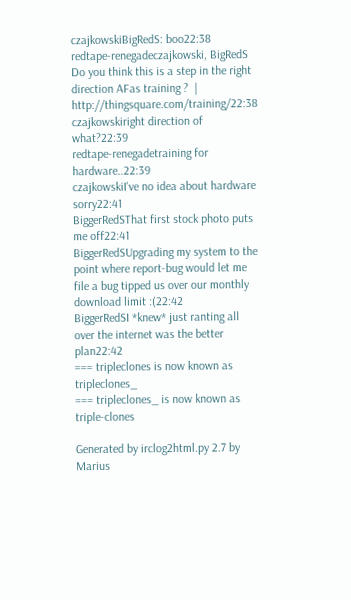czajkowskiBigRedS: boo22:38
redtape-renegadeczajkowski, BigRedS  Do you think this is a step in the right direction AFas training ?  |   http://thingsquare.com/training/22:38
czajkowskiright direction of what?22:39
redtape-renegadetraining for hardware..22:39
czajkowskiI've no idea about hardware sorry22:41
BiggerRedSThat first stock photo puts me off22:41
BiggerRedSUpgrading my system to the point where report-bug would let me file a bug tipped us over our monthly download limit :(22:42
BiggerRedSI *knew* just ranting all over the internet was the better plan22:42
=== tripleclones is now known as tripleclones_
=== tripleclones_ is now known as triple-clones

Generated by irclog2html.py 2.7 by Marius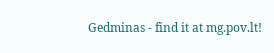Gedminas - find it at mg.pov.lt!